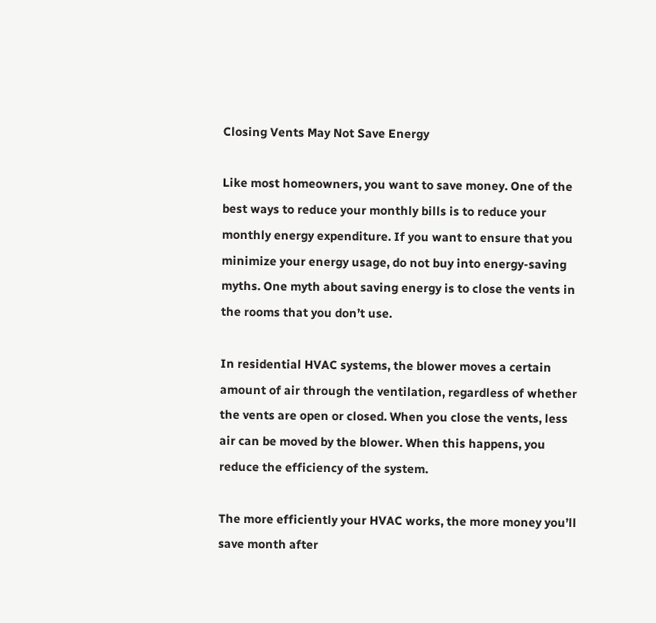Closing Vents May Not Save Energy

Like most homeowners, you want to save money. One of the best ways to reduce your monthly bills is to reduce your monthly energy expenditure. If you want to ensure that you minimize your energy usage, do not buy into energy-saving myths. One myth about saving energy is to close the vents in the rooms that you don’t use.

In residential HVAC systems, the blower moves a certain amount of air through the ventilation, regardless of whether the vents are open or closed. When you close the vents, less air can be moved by the blower. When this happens, you reduce the efficiency of the system.

The more efficiently your HVAC works, the more money you’ll save month after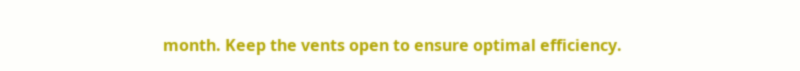month. Keep the vents open to ensure optimal efficiency.